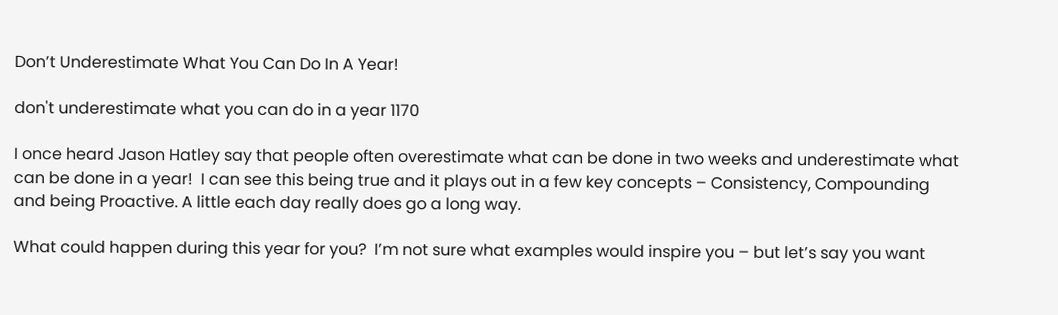Don’t Underestimate What You Can Do In A Year!

don't underestimate what you can do in a year 1170

I once heard Jason Hatley say that people often overestimate what can be done in two weeks and underestimate what can be done in a year!  I can see this being true and it plays out in a few key concepts – Consistency, Compounding and being Proactive. A little each day really does go a long way.

What could happen during this year for you?  I’m not sure what examples would inspire you – but let’s say you want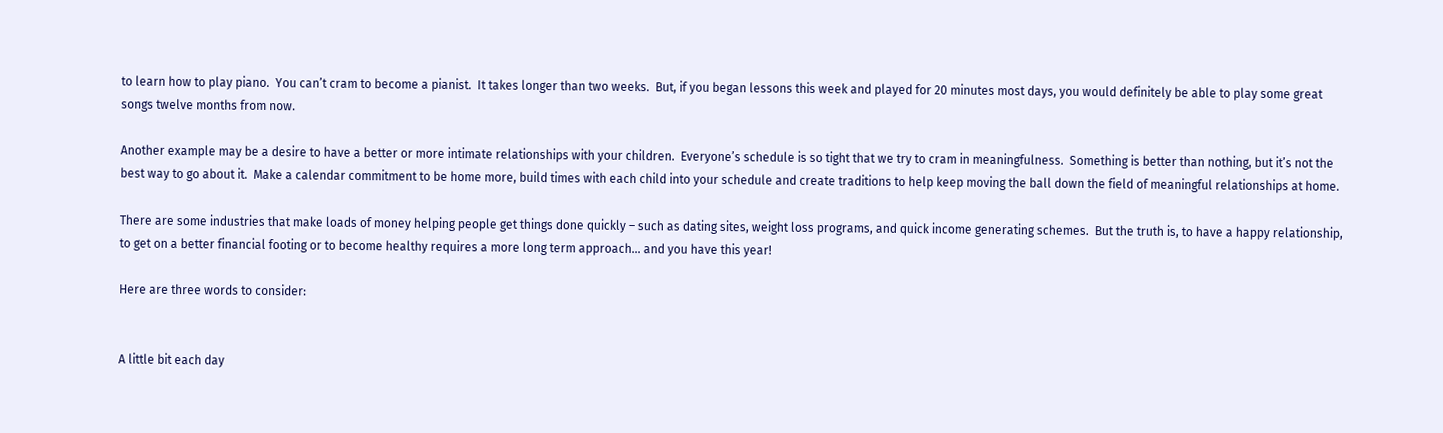to learn how to play piano.  You can’t cram to become a pianist.  It takes longer than two weeks.  But, if you began lessons this week and played for 20 minutes most days, you would definitely be able to play some great songs twelve months from now.

Another example may be a desire to have a better or more intimate relationships with your children.  Everyone’s schedule is so tight that we try to cram in meaningfulness.  Something is better than nothing, but it’s not the best way to go about it.  Make a calendar commitment to be home more, build times with each child into your schedule and create traditions to help keep moving the ball down the field of meaningful relationships at home.

There are some industries that make loads of money helping people get things done quickly – such as dating sites, weight loss programs, and quick income generating schemes.  But the truth is, to have a happy relationship, to get on a better financial footing or to become healthy requires a more long term approach… and you have this year!

Here are three words to consider:


A little bit each day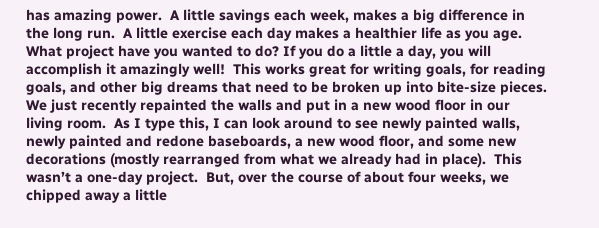has amazing power.  A little savings each week, makes a big difference in the long run.  A little exercise each day makes a healthier life as you age.  What project have you wanted to do? If you do a little a day, you will accomplish it amazingly well!  This works great for writing goals, for reading goals, and other big dreams that need to be broken up into bite-size pieces.   We just recently repainted the walls and put in a new wood floor in our living room.  As I type this, I can look around to see newly painted walls, newly painted and redone baseboards, a new wood floor, and some new decorations (mostly rearranged from what we already had in place).  This wasn’t a one-day project.  But, over the course of about four weeks, we chipped away a little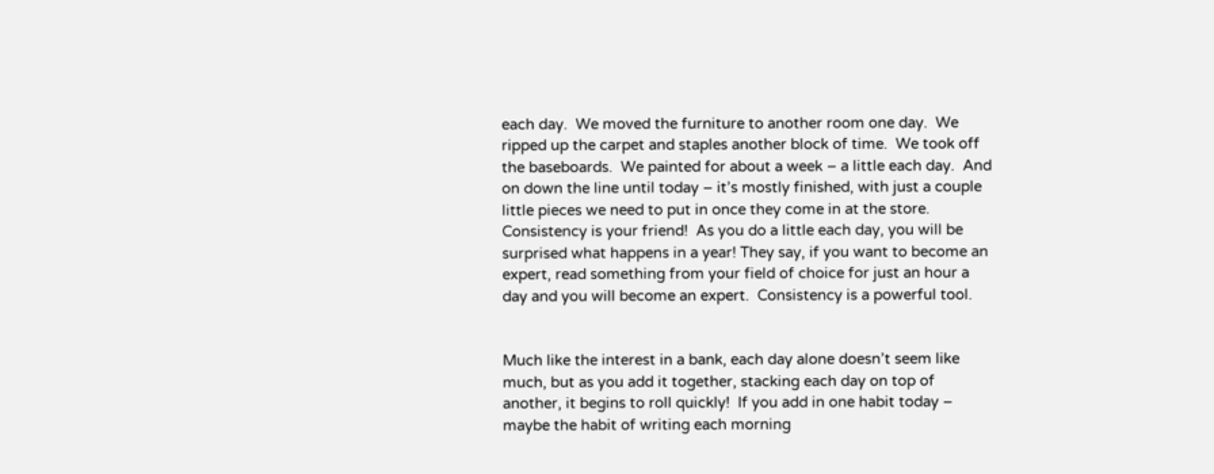each day.  We moved the furniture to another room one day.  We ripped up the carpet and staples another block of time.  We took off the baseboards.  We painted for about a week – a little each day.  And on down the line until today – it’s mostly finished, with just a couple little pieces we need to put in once they come in at the store.  Consistency is your friend!  As you do a little each day, you will be surprised what happens in a year! They say, if you want to become an expert, read something from your field of choice for just an hour a day and you will become an expert.  Consistency is a powerful tool.


Much like the interest in a bank, each day alone doesn’t seem like much, but as you add it together, stacking each day on top of another, it begins to roll quickly!  If you add in one habit today – maybe the habit of writing each morning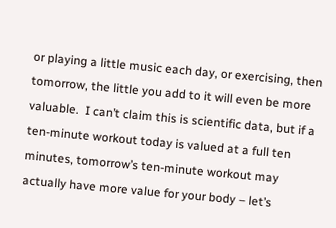or playing a little music each day, or exercising, then tomorrow, the little you add to it will even be more valuable.  I can’t claim this is scientific data, but if a ten-minute workout today is valued at a full ten minutes, tomorrow’s ten-minute workout may actually have more value for your body – let’s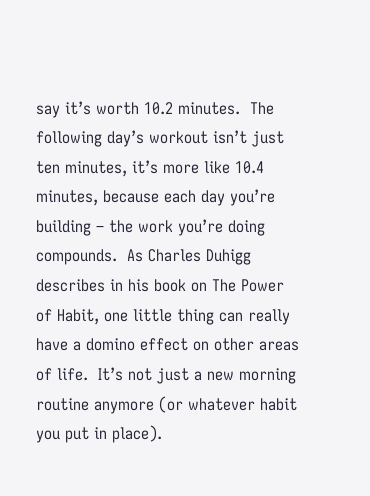say it’s worth 10.2 minutes.  The following day’s workout isn’t just ten minutes, it’s more like 10.4 minutes, because each day you’re building – the work you’re doing compounds.  As Charles Duhigg describes in his book on The Power of Habit, one little thing can really have a domino effect on other areas of life.  It’s not just a new morning routine anymore (or whatever habit you put in place).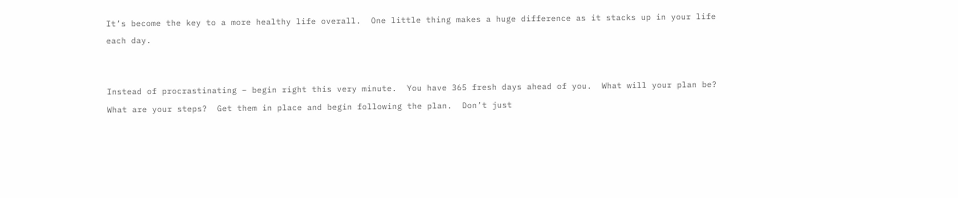It’s become the key to a more healthy life overall.  One little thing makes a huge difference as it stacks up in your life each day.


Instead of procrastinating – begin right this very minute.  You have 365 fresh days ahead of you.  What will your plan be? What are your steps?  Get them in place and begin following the plan.  Don’t just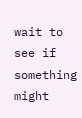wait to see if something might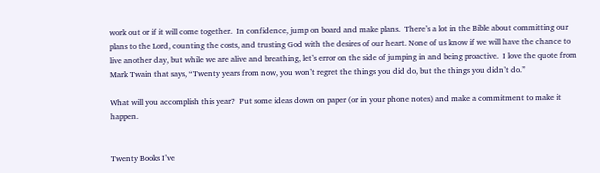work out or if it will come together.  In confidence, jump on board and make plans.  There’s a lot in the Bible about committing our plans to the Lord, counting the costs, and trusting God with the desires of our heart. None of us know if we will have the chance to live another day, but while we are alive and breathing, let’s error on the side of jumping in and being proactive.  I love the quote from Mark Twain that says, “Twenty years from now, you won’t regret the things you did do, but the things you didn’t do.”

What will you accomplish this year?  Put some ideas down on paper (or in your phone notes) and make a commitment to make it happen.


Twenty Books I’ve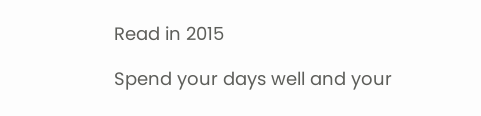Read in 2015

Spend your days well and your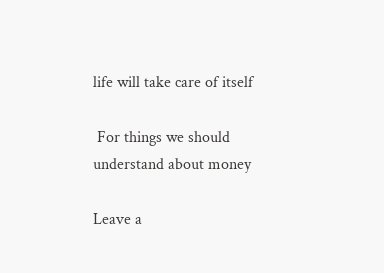life will take care of itself

 For things we should understand about money

Leave a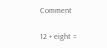Comment

12 + eight =